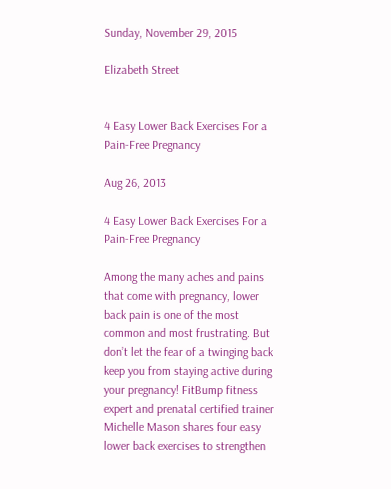Sunday, November 29, 2015

Elizabeth Street


4 Easy Lower Back Exercises For a Pain-Free Pregnancy

Aug 26, 2013

4 Easy Lower Back Exercises For a Pain-Free Pregnancy

Among the many aches and pains that come with pregnancy, lower back pain is one of the most common and most frustrating. But don’t let the fear of a twinging back keep you from staying active during your pregnancy! FitBump fitness expert and prenatal certified trainer Michelle Mason shares four easy lower back exercises to strengthen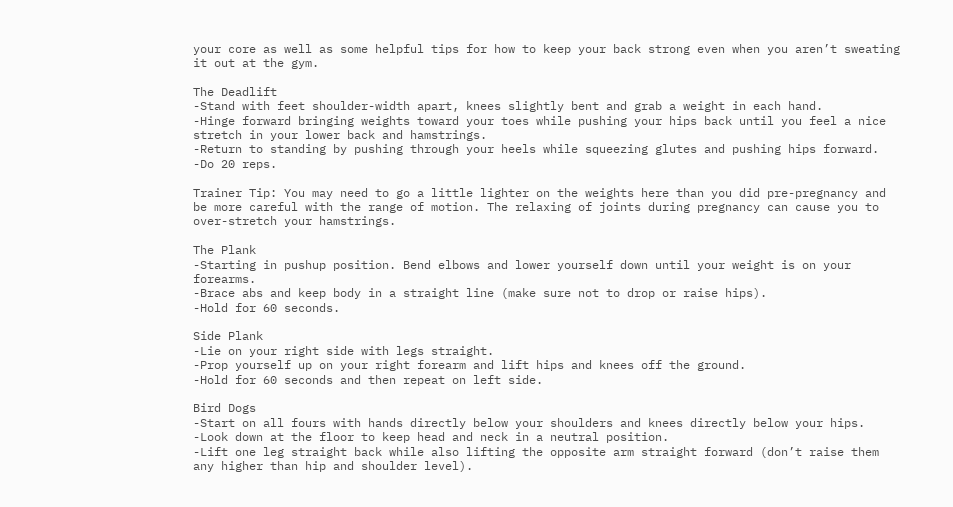your core as well as some helpful tips for how to keep your back strong even when you aren’t sweating it out at the gym.

The Deadlift
-Stand with feet shoulder-width apart, knees slightly bent and grab a weight in each hand.
-Hinge forward bringing weights toward your toes while pushing your hips back until you feel a nice stretch in your lower back and hamstrings.
-Return to standing by pushing through your heels while squeezing glutes and pushing hips forward.
-Do 20 reps.

Trainer Tip: You may need to go a little lighter on the weights here than you did pre-pregnancy and be more careful with the range of motion. The relaxing of joints during pregnancy can cause you to over-stretch your hamstrings.

The Plank
-Starting in pushup position. Bend elbows and lower yourself down until your weight is on your forearms.
-Brace abs and keep body in a straight line (make sure not to drop or raise hips).
-Hold for 60 seconds.

Side Plank
-Lie on your right side with legs straight.
-Prop yourself up on your right forearm and lift hips and knees off the ground.
-Hold for 60 seconds and then repeat on left side.

Bird Dogs
-Start on all fours with hands directly below your shoulders and knees directly below your hips.
-Look down at the floor to keep head and neck in a neutral position.
-Lift one leg straight back while also lifting the opposite arm straight forward (don’t raise them any higher than hip and shoulder level).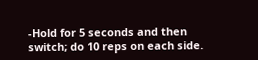-Hold for 5 seconds and then switch; do 10 reps on each side.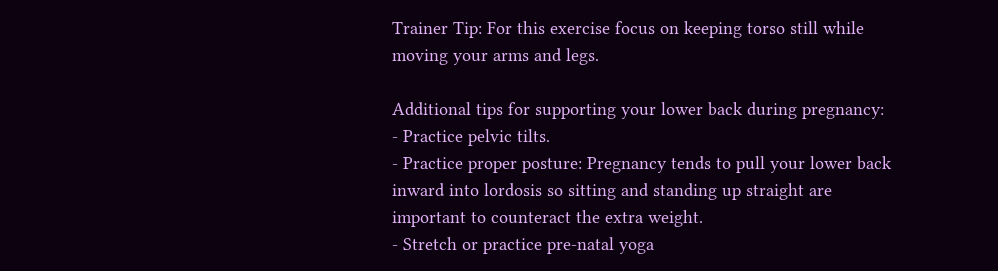Trainer Tip: For this exercise focus on keeping torso still while moving your arms and legs.

Additional tips for supporting your lower back during pregnancy:
- Practice pelvic tilts.
- Practice proper posture: Pregnancy tends to pull your lower back inward into lordosis so sitting and standing up straight are important to counteract the extra weight.
- Stretch or practice pre-natal yoga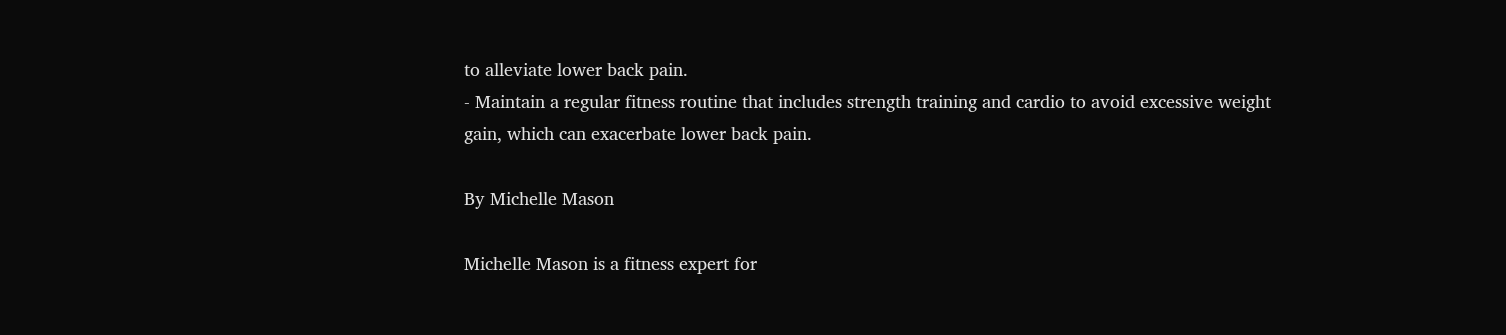to alleviate lower back pain.
- Maintain a regular fitness routine that includes strength training and cardio to avoid excessive weight gain, which can exacerbate lower back pain.

By Michelle Mason

Michelle Mason is a fitness expert for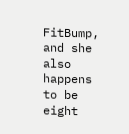FitBump, and she also happens to be eight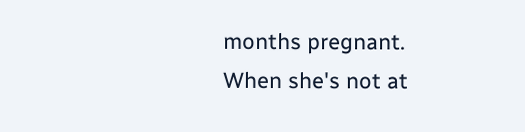months pregnant. When she's not at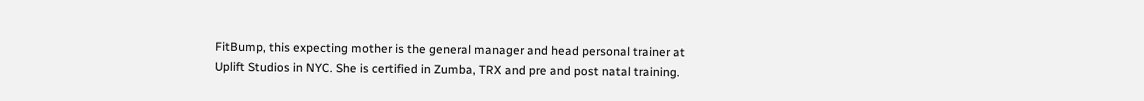FitBump, this expecting mother is the general manager and head personal trainer at Uplift Studios in NYC. She is certified in Zumba, TRX and pre and post natal training.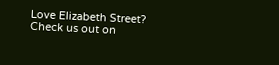Love Elizabeth Street? Check us out on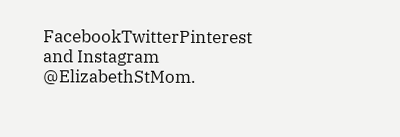FacebookTwitterPinterest and Instagram @ElizabethStMom.